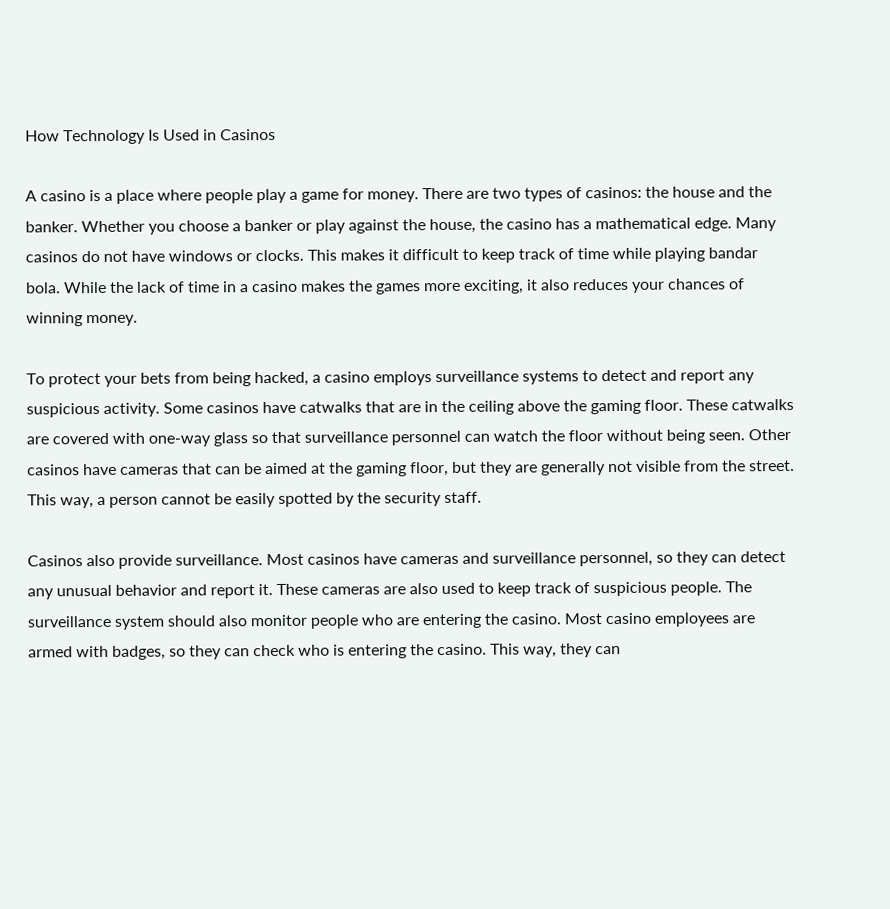How Technology Is Used in Casinos

A casino is a place where people play a game for money. There are two types of casinos: the house and the banker. Whether you choose a banker or play against the house, the casino has a mathematical edge. Many casinos do not have windows or clocks. This makes it difficult to keep track of time while playing bandar bola. While the lack of time in a casino makes the games more exciting, it also reduces your chances of winning money.

To protect your bets from being hacked, a casino employs surveillance systems to detect and report any suspicious activity. Some casinos have catwalks that are in the ceiling above the gaming floor. These catwalks are covered with one-way glass so that surveillance personnel can watch the floor without being seen. Other casinos have cameras that can be aimed at the gaming floor, but they are generally not visible from the street. This way, a person cannot be easily spotted by the security staff.

Casinos also provide surveillance. Most casinos have cameras and surveillance personnel, so they can detect any unusual behavior and report it. These cameras are also used to keep track of suspicious people. The surveillance system should also monitor people who are entering the casino. Most casino employees are armed with badges, so they can check who is entering the casino. This way, they can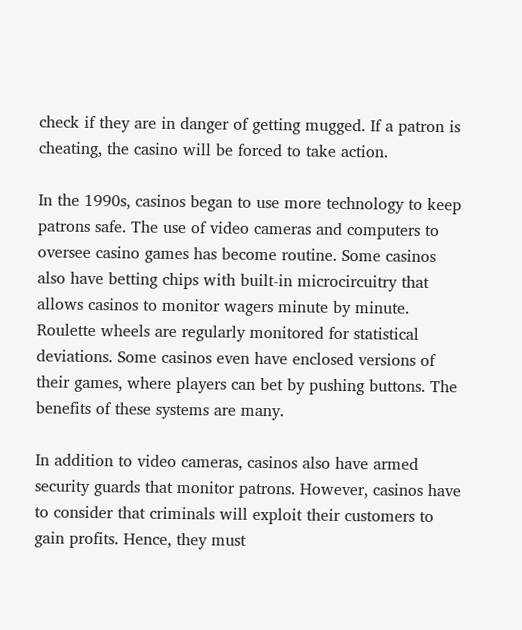check if they are in danger of getting mugged. If a patron is cheating, the casino will be forced to take action.

In the 1990s, casinos began to use more technology to keep patrons safe. The use of video cameras and computers to oversee casino games has become routine. Some casinos also have betting chips with built-in microcircuitry that allows casinos to monitor wagers minute by minute. Roulette wheels are regularly monitored for statistical deviations. Some casinos even have enclosed versions of their games, where players can bet by pushing buttons. The benefits of these systems are many.

In addition to video cameras, casinos also have armed security guards that monitor patrons. However, casinos have to consider that criminals will exploit their customers to gain profits. Hence, they must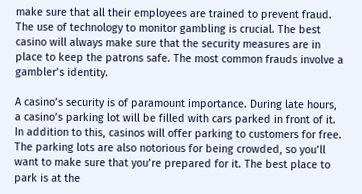make sure that all their employees are trained to prevent fraud. The use of technology to monitor gambling is crucial. The best casino will always make sure that the security measures are in place to keep the patrons safe. The most common frauds involve a gambler’s identity.

A casino’s security is of paramount importance. During late hours, a casino’s parking lot will be filled with cars parked in front of it. In addition to this, casinos will offer parking to customers for free. The parking lots are also notorious for being crowded, so you’ll want to make sure that you’re prepared for it. The best place to park is at the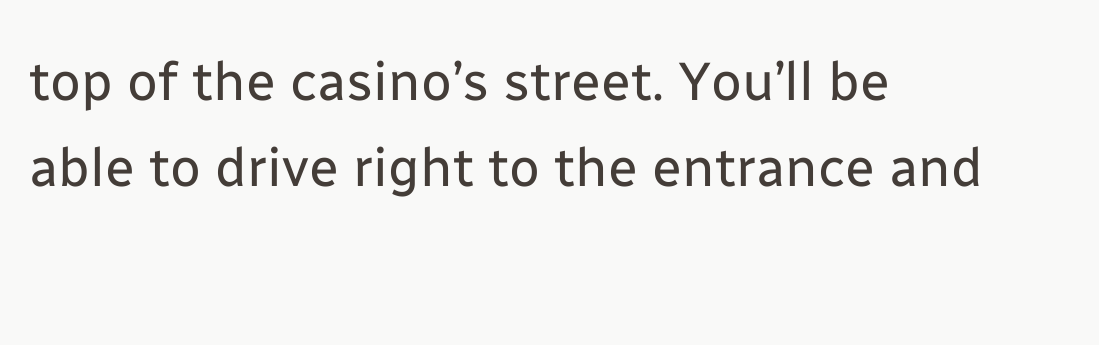top of the casino’s street. You’ll be able to drive right to the entrance and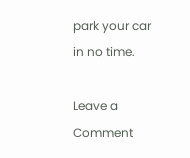park your car in no time.

Leave a Comment